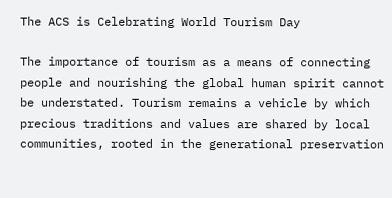The ACS is Celebrating World Tourism Day

The importance of tourism as a means of connecting people and nourishing the global human spirit cannot be understated. Tourism remains a vehicle by which precious traditions and values are shared by local communities, rooted in the generational preservation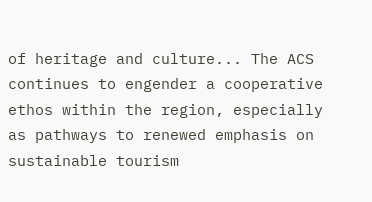of heritage and culture... The ACS continues to engender a cooperative ethos within the region, especially as pathways to renewed emphasis on sustainable tourism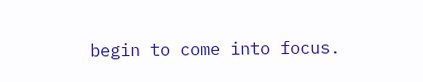begin to come into focus.